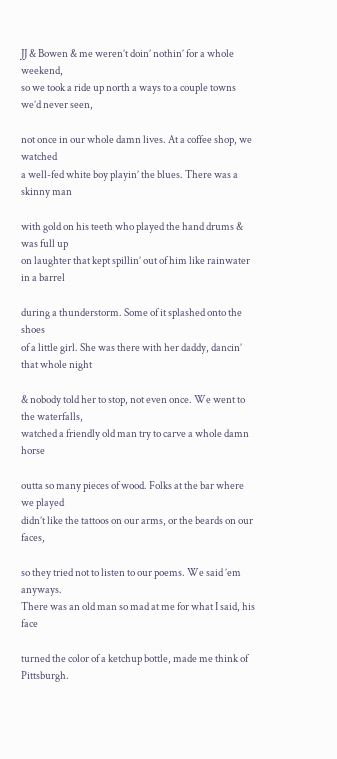JJ & Bowen & me weren’t doin’ nothin’ for a whole weekend,
so we took a ride up north a ways to a couple towns we’d never seen,

not once in our whole damn lives. At a coffee shop, we watched
a well-fed white boy playin’ the blues. There was a skinny man

with gold on his teeth who played the hand drums & was full up
on laughter that kept spillin’ out of him like rainwater in a barrel

during a thunderstorm. Some of it splashed onto the shoes
of a little girl. She was there with her daddy, dancin’ that whole night

& nobody told her to stop, not even once. We went to the waterfalls,
watched a friendly old man try to carve a whole damn horse

outta so many pieces of wood. Folks at the bar where we played
didn’t like the tattoos on our arms, or the beards on our faces,

so they tried not to listen to our poems. We said ’em anyways.
There was an old man so mad at me for what I said, his face

turned the color of a ketchup bottle, made me think of Pittsburgh.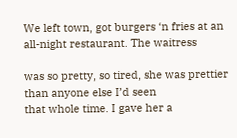We left town, got burgers ‘n fries at an all-night restaurant. The waitress

was so pretty, so tired, she was prettier than anyone else I’d seen
that whole time. I gave her a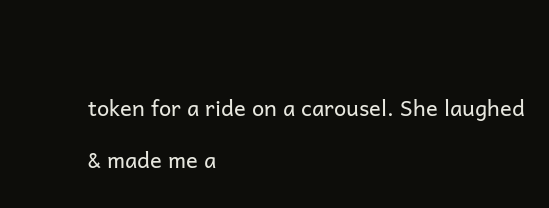token for a ride on a carousel. She laughed

& made me a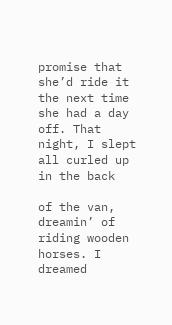promise that she’d ride it the next time
she had a day off. That night, I slept all curled up in the back

of the van, dreamin’ of riding wooden horses. I dreamed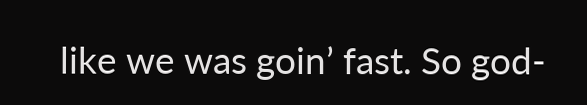like we was goin’ fast. So god-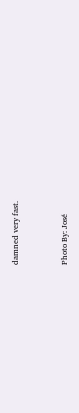damned very fast.


Photo By: José